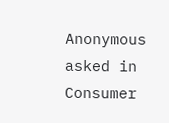Anonymous asked in Consumer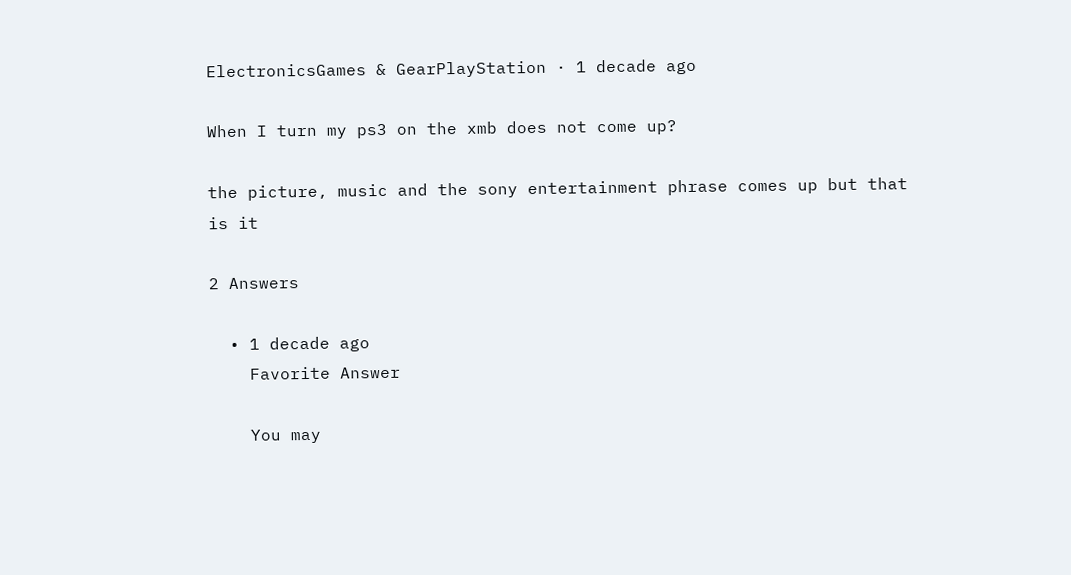ElectronicsGames & GearPlayStation · 1 decade ago

When I turn my ps3 on the xmb does not come up?

the picture, music and the sony entertainment phrase comes up but that is it

2 Answers

  • 1 decade ago
    Favorite Answer

    You may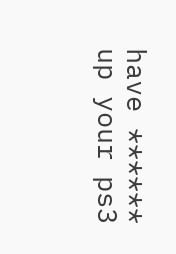have ****** up your ps3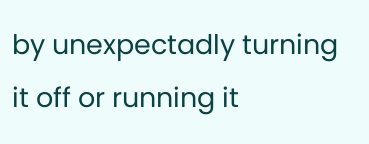by unexpectadly turning it off or running it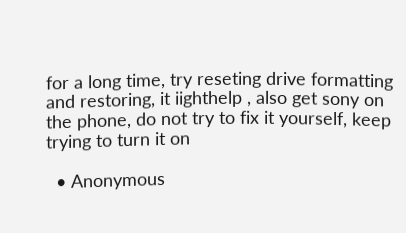for a long time, try reseting drive formatting and restoring, it iighthelp , also get sony on the phone, do not try to fix it yourself, keep trying to turn it on

  • Anonymous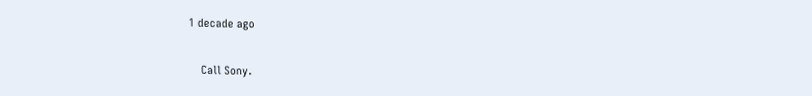1 decade ago

    Call Sony.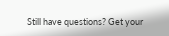Still have questions? Get your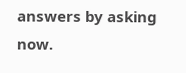answers by asking now.